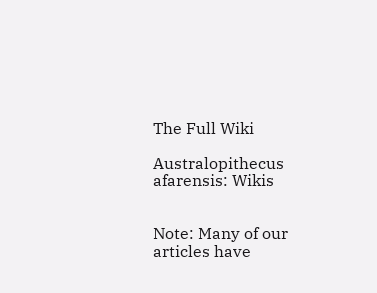The Full Wiki

Australopithecus afarensis: Wikis


Note: Many of our articles have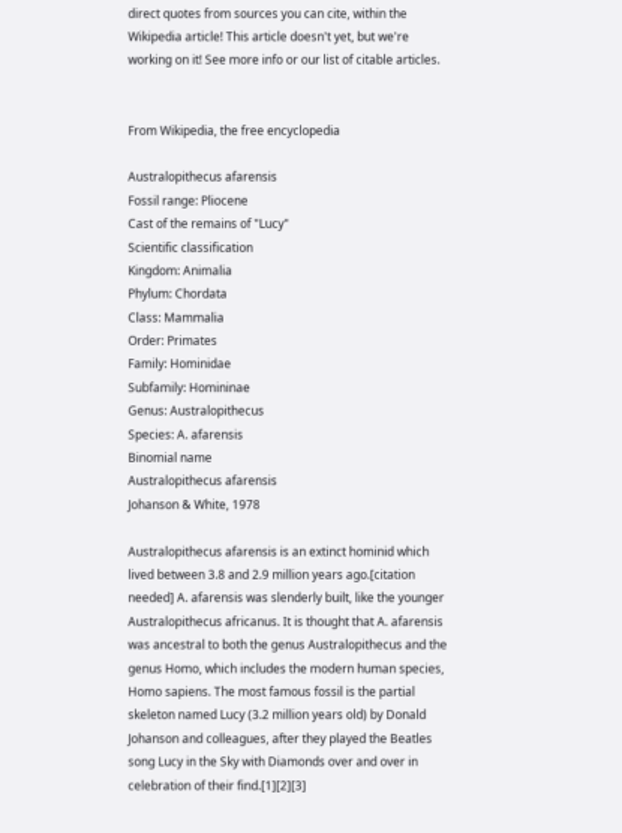direct quotes from sources you can cite, within the Wikipedia article! This article doesn't yet, but we're working on it! See more info or our list of citable articles.


From Wikipedia, the free encyclopedia

Australopithecus afarensis
Fossil range: Pliocene
Cast of the remains of "Lucy"
Scientific classification
Kingdom: Animalia
Phylum: Chordata
Class: Mammalia
Order: Primates
Family: Hominidae
Subfamily: Homininae
Genus: Australopithecus
Species: A. afarensis
Binomial name
Australopithecus afarensis
Johanson & White, 1978

Australopithecus afarensis is an extinct hominid which lived between 3.8 and 2.9 million years ago.[citation needed] A. afarensis was slenderly built, like the younger Australopithecus africanus. It is thought that A. afarensis was ancestral to both the genus Australopithecus and the genus Homo, which includes the modern human species, Homo sapiens. The most famous fossil is the partial skeleton named Lucy (3.2 million years old) by Donald Johanson and colleagues, after they played the Beatles song Lucy in the Sky with Diamonds over and over in celebration of their find.[1][2][3]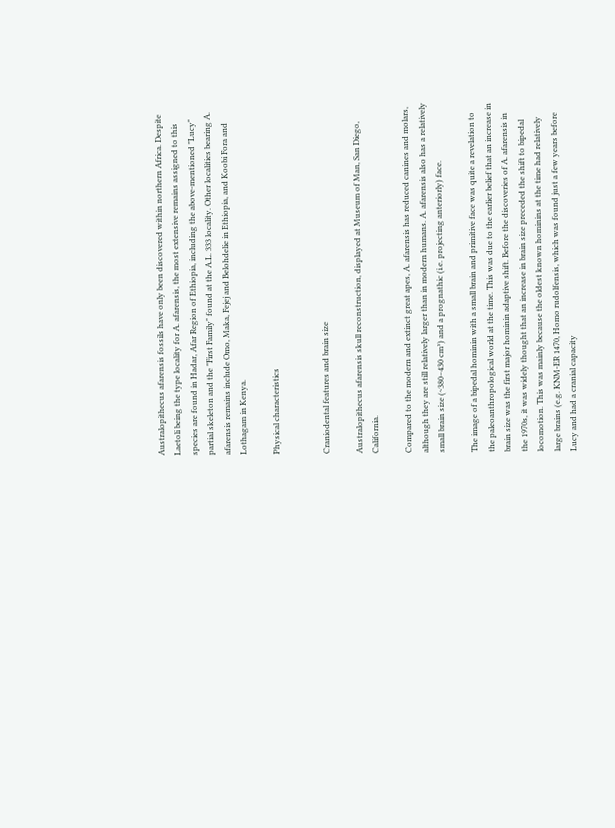Australopithecus afarensis fossils have only been discovered within northern Africa. Despite Laetoli being the type locality for A. afarensis, the most extensive remains assigned to this species are found in Hadar, Afar Region of Ethiopia, including the above-mentioned "Lucy" partial skeleton and the "First Family" found at the A.L. 333 locality. Other localities bearing A. afarensis remains include Omo, Maka, Fejej and Belohdelie in Ethiopia, and Koobi Fora and Lothagam in Kenya.

Physical characteristics


Craniodental features and brain size

Australopithecus afarensis skull reconstruction, displayed at Museum of Man, San Diego, California.

Compared to the modern and extinct great apes, A. afarensis has reduced canines and molars, although they are still relatively larger than in modern humans. A. afarensis also has a relatively small brain size (~380–430 cm³) and a prognathic (i.e. projecting anteriorly) face.

The image of a bipedal hominin with a small brain and primitive face was quite a revelation to the paleoanthropological world at the time. This was due to the earlier belief that an increase in brain size was the first major hominin adaptive shift. Before the discoveries of A. afarensis in the 1970s, it was widely thought that an increase in brain size preceded the shift to bipedal locomotion. This was mainly because the oldest known hominins at the time had relatively large brains (e.g. KNM-ER 1470, Homo rudolfensis, which was found just a few years before Lucy and had a cranial capacity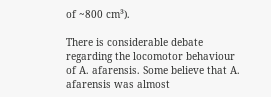of ~800 cm³).

There is considerable debate regarding the locomotor behaviour of A. afarensis. Some believe that A. afarensis was almost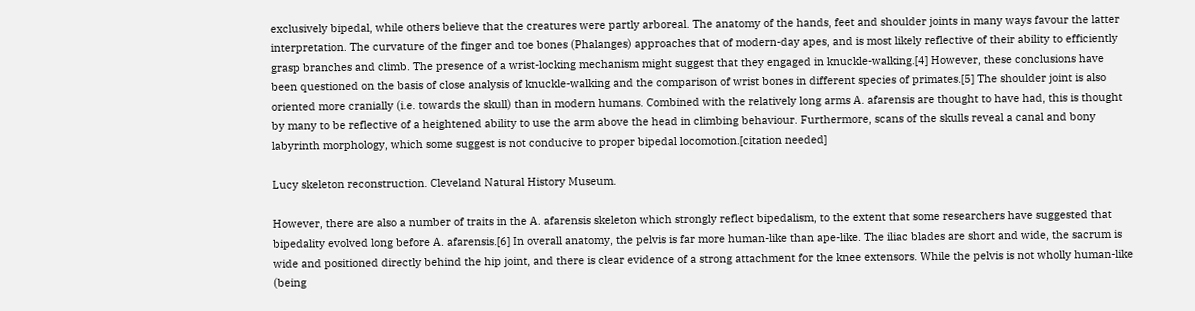exclusively bipedal, while others believe that the creatures were partly arboreal. The anatomy of the hands, feet and shoulder joints in many ways favour the latter interpretation. The curvature of the finger and toe bones (Phalanges) approaches that of modern-day apes, and is most likely reflective of their ability to efficiently grasp branches and climb. The presence of a wrist-locking mechanism might suggest that they engaged in knuckle-walking.[4] However, these conclusions have been questioned on the basis of close analysis of knuckle-walking and the comparison of wrist bones in different species of primates.[5] The shoulder joint is also oriented more cranially (i.e. towards the skull) than in modern humans. Combined with the relatively long arms A. afarensis are thought to have had, this is thought by many to be reflective of a heightened ability to use the arm above the head in climbing behaviour. Furthermore, scans of the skulls reveal a canal and bony labyrinth morphology, which some suggest is not conducive to proper bipedal locomotion.[citation needed]

Lucy skeleton reconstruction. Cleveland Natural History Museum.

However, there are also a number of traits in the A. afarensis skeleton which strongly reflect bipedalism, to the extent that some researchers have suggested that bipedality evolved long before A. afarensis.[6] In overall anatomy, the pelvis is far more human-like than ape-like. The iliac blades are short and wide, the sacrum is wide and positioned directly behind the hip joint, and there is clear evidence of a strong attachment for the knee extensors. While the pelvis is not wholly human-like (being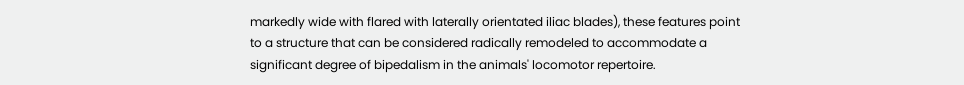markedly wide with flared with laterally orientated iliac blades), these features point to a structure that can be considered radically remodeled to accommodate a significant degree of bipedalism in the animals' locomotor repertoire.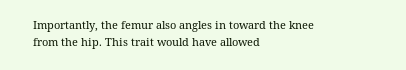Importantly, the femur also angles in toward the knee from the hip. This trait would have allowed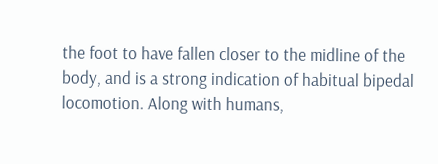the foot to have fallen closer to the midline of the body, and is a strong indication of habitual bipedal locomotion. Along with humans,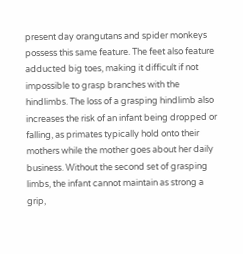present day orangutans and spider monkeys possess this same feature. The feet also feature adducted big toes, making it difficult if not impossible to grasp branches with the hindlimbs. The loss of a grasping hindlimb also increases the risk of an infant being dropped or falling, as primates typically hold onto their mothers while the mother goes about her daily business. Without the second set of grasping limbs, the infant cannot maintain as strong a grip,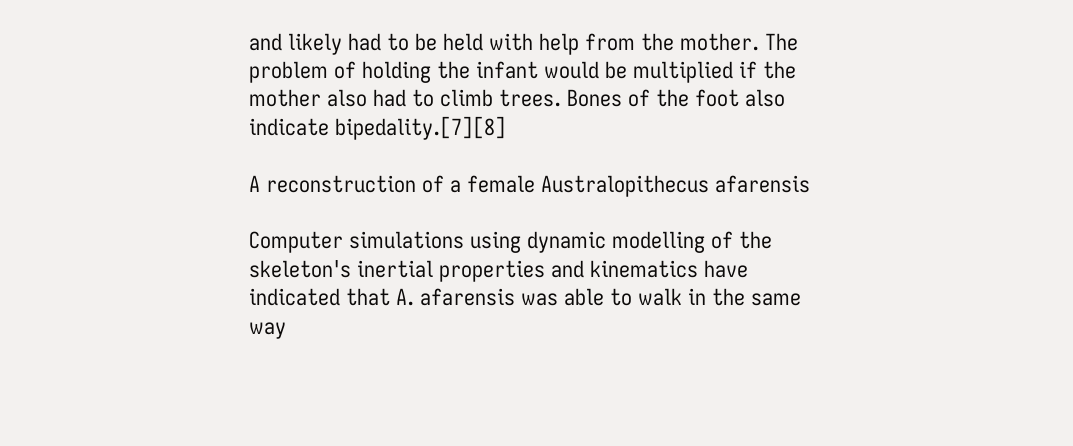and likely had to be held with help from the mother. The problem of holding the infant would be multiplied if the mother also had to climb trees. Bones of the foot also indicate bipedality.[7][8]

A reconstruction of a female Australopithecus afarensis

Computer simulations using dynamic modelling of the skeleton's inertial properties and kinematics have indicated that A. afarensis was able to walk in the same way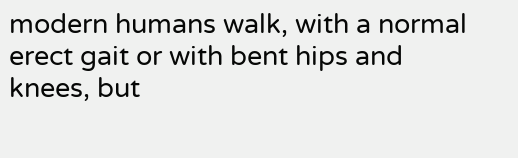modern humans walk, with a normal erect gait or with bent hips and knees, but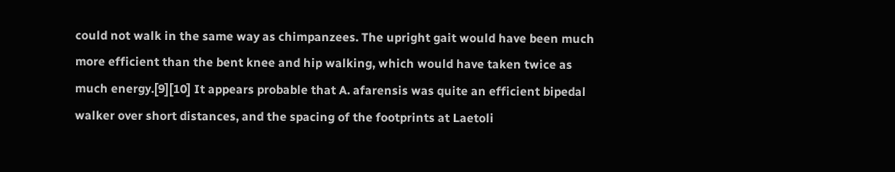could not walk in the same way as chimpanzees. The upright gait would have been much more efficient than the bent knee and hip walking, which would have taken twice as much energy.[9][10] It appears probable that A. afarensis was quite an efficient bipedal walker over short distances, and the spacing of the footprints at Laetoli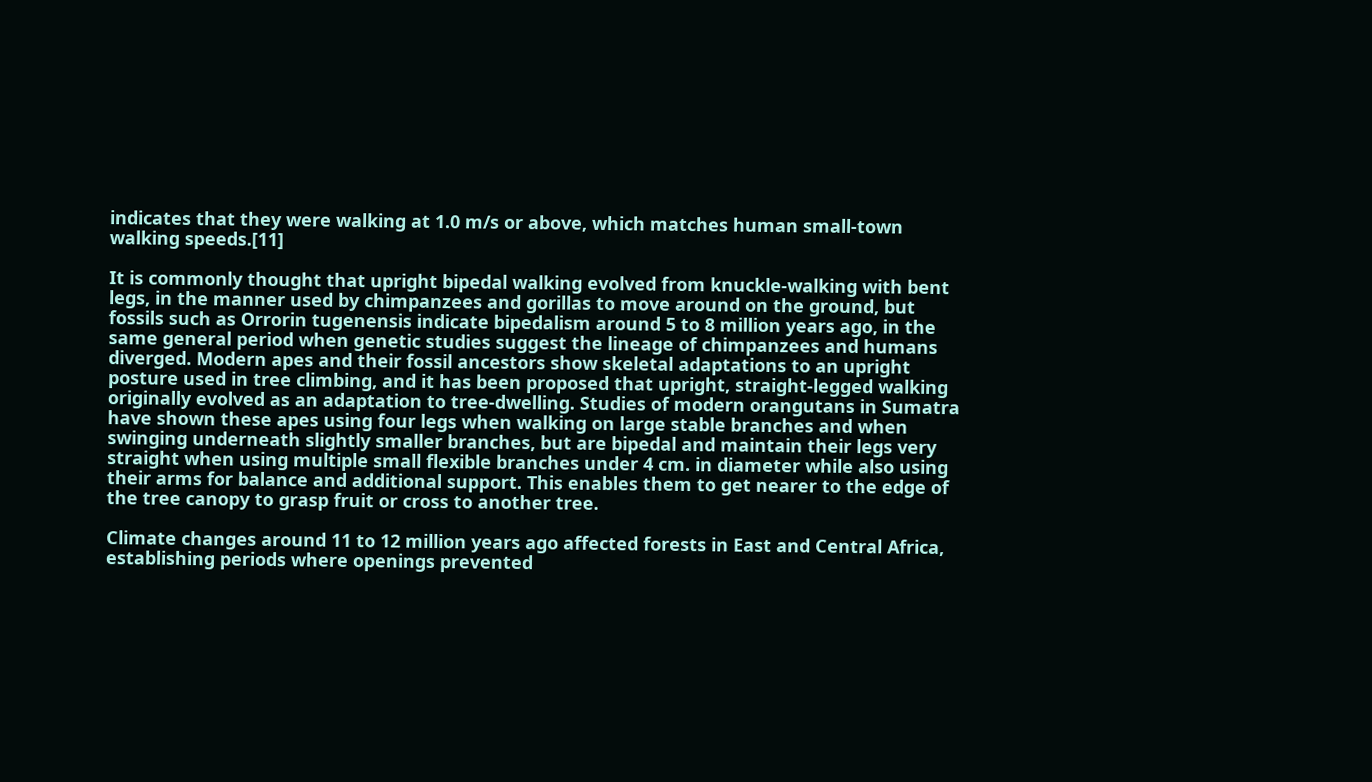indicates that they were walking at 1.0 m/s or above, which matches human small-town walking speeds.[11]

It is commonly thought that upright bipedal walking evolved from knuckle-walking with bent legs, in the manner used by chimpanzees and gorillas to move around on the ground, but fossils such as Orrorin tugenensis indicate bipedalism around 5 to 8 million years ago, in the same general period when genetic studies suggest the lineage of chimpanzees and humans diverged. Modern apes and their fossil ancestors show skeletal adaptations to an upright posture used in tree climbing, and it has been proposed that upright, straight-legged walking originally evolved as an adaptation to tree-dwelling. Studies of modern orangutans in Sumatra have shown these apes using four legs when walking on large stable branches and when swinging underneath slightly smaller branches, but are bipedal and maintain their legs very straight when using multiple small flexible branches under 4 cm. in diameter while also using their arms for balance and additional support. This enables them to get nearer to the edge of the tree canopy to grasp fruit or cross to another tree.

Climate changes around 11 to 12 million years ago affected forests in East and Central Africa, establishing periods where openings prevented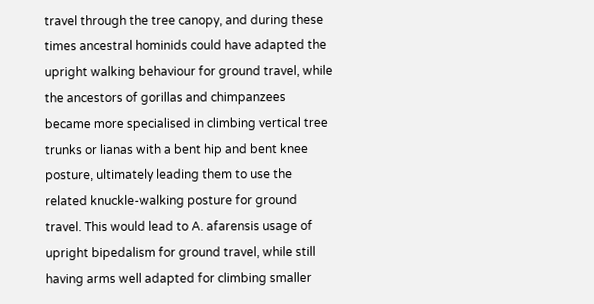travel through the tree canopy, and during these times ancestral hominids could have adapted the upright walking behaviour for ground travel, while the ancestors of gorillas and chimpanzees became more specialised in climbing vertical tree trunks or lianas with a bent hip and bent knee posture, ultimately leading them to use the related knuckle-walking posture for ground travel. This would lead to A. afarensis usage of upright bipedalism for ground travel, while still having arms well adapted for climbing smaller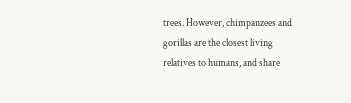trees. However, chimpanzees and gorillas are the closest living relatives to humans, and share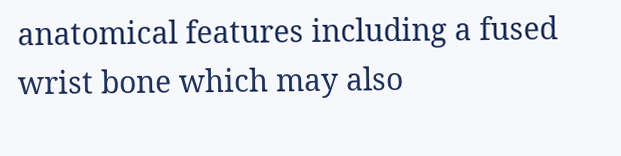anatomical features including a fused wrist bone which may also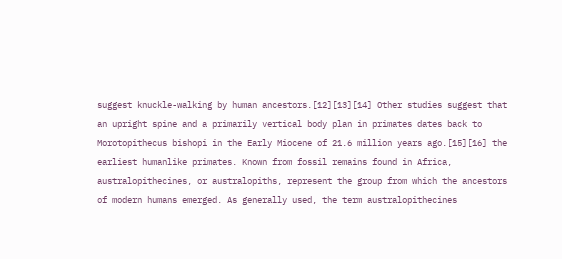suggest knuckle-walking by human ancestors.[12][13][14] Other studies suggest that an upright spine and a primarily vertical body plan in primates dates back to Morotopithecus bishopi in the Early Miocene of 21.6 million years ago.[15][16] the earliest humanlike primates. Known from fossil remains found in Africa, australopithecines, or australopiths, represent the group from which the ancestors of modern humans emerged. As generally used, the term australopithecines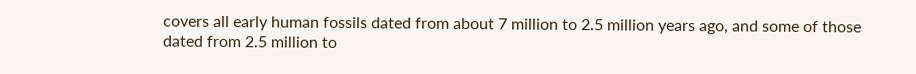covers all early human fossils dated from about 7 million to 2.5 million years ago, and some of those dated from 2.5 million to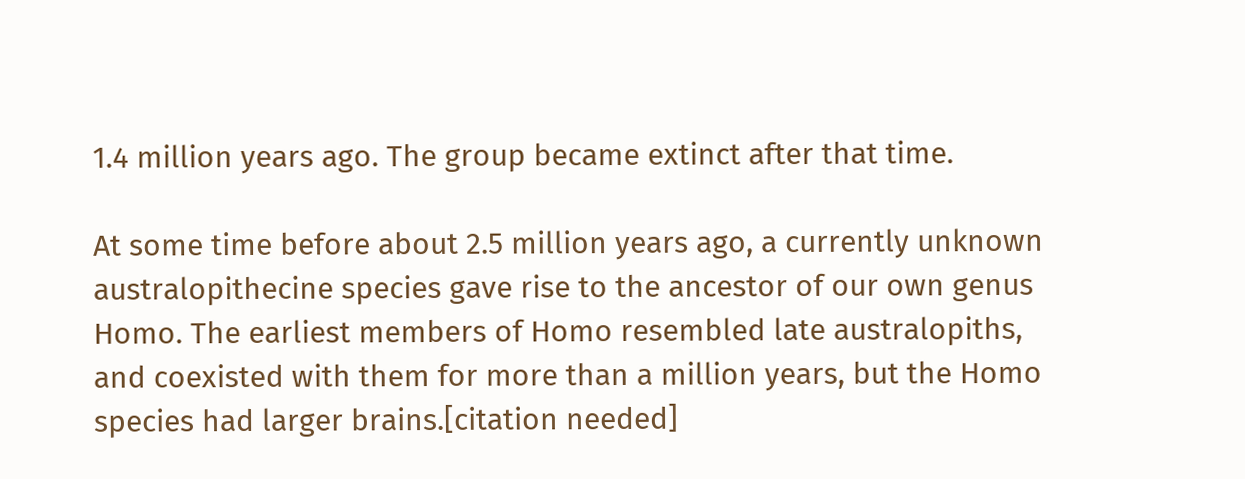1.4 million years ago. The group became extinct after that time.

At some time before about 2.5 million years ago, a currently unknown australopithecine species gave rise to the ancestor of our own genus Homo. The earliest members of Homo resembled late australopiths, and coexisted with them for more than a million years, but the Homo species had larger brains.[citation needed]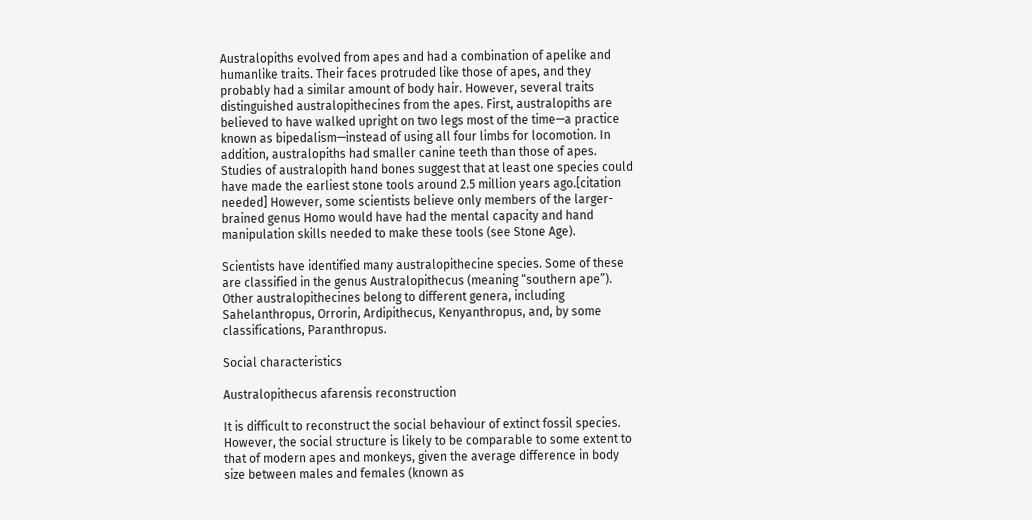Australopiths evolved from apes and had a combination of apelike and humanlike traits. Their faces protruded like those of apes, and they probably had a similar amount of body hair. However, several traits distinguished australopithecines from the apes. First, australopiths are believed to have walked upright on two legs most of the time—a practice known as bipedalism—instead of using all four limbs for locomotion. In addition, australopiths had smaller canine teeth than those of apes. Studies of australopith hand bones suggest that at least one species could have made the earliest stone tools around 2.5 million years ago.[citation needed] However, some scientists believe only members of the larger-brained genus Homo would have had the mental capacity and hand manipulation skills needed to make these tools (see Stone Age).

Scientists have identified many australopithecine species. Some of these are classified in the genus Australopithecus (meaning “southern ape”). Other australopithecines belong to different genera, including Sahelanthropus, Orrorin, Ardipithecus, Kenyanthropus, and, by some classifications, Paranthropus.

Social characteristics

Australopithecus afarensis reconstruction

It is difficult to reconstruct the social behaviour of extinct fossil species. However, the social structure is likely to be comparable to some extent to that of modern apes and monkeys, given the average difference in body size between males and females (known as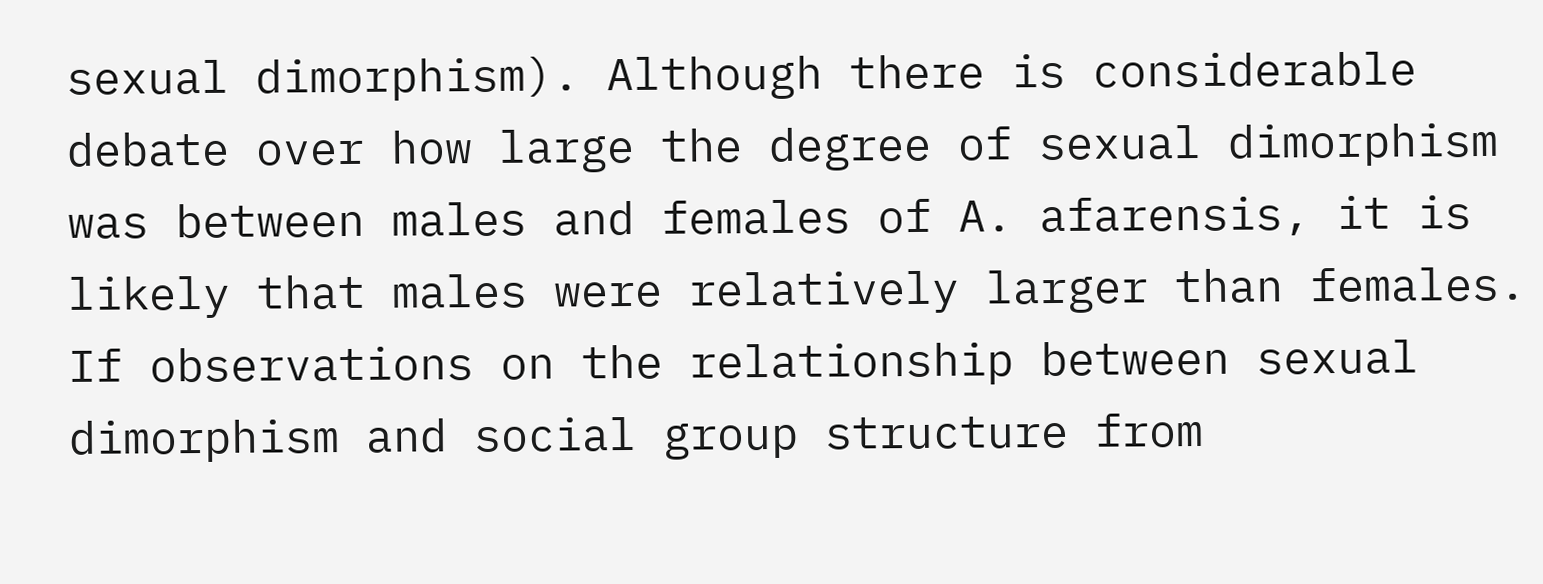sexual dimorphism). Although there is considerable debate over how large the degree of sexual dimorphism was between males and females of A. afarensis, it is likely that males were relatively larger than females. If observations on the relationship between sexual dimorphism and social group structure from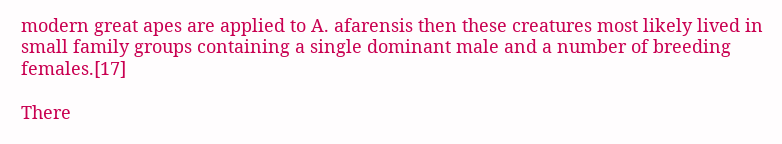modern great apes are applied to A. afarensis then these creatures most likely lived in small family groups containing a single dominant male and a number of breeding females.[17]

There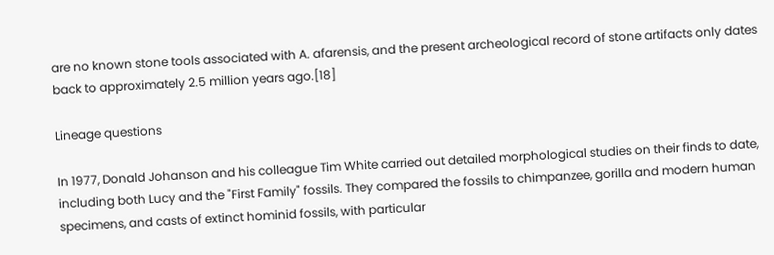are no known stone tools associated with A. afarensis, and the present archeological record of stone artifacts only dates back to approximately 2.5 million years ago.[18]

Lineage questions

In 1977, Donald Johanson and his colleague Tim White carried out detailed morphological studies on their finds to date, including both Lucy and the "First Family" fossils. They compared the fossils to chimpanzee, gorilla and modern human specimens, and casts of extinct hominid fossils, with particular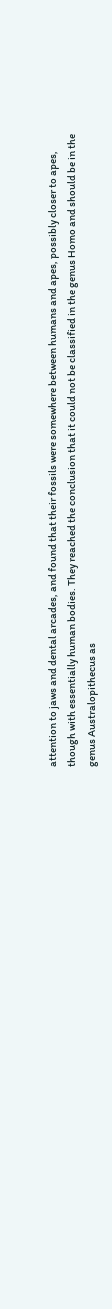attention to jaws and dental arcades, and found that their fossils were somewhere between humans and apes, possibly closer to apes, though with essentially human bodies. They reached the conclusion that it could not be classified in the genus Homo and should be in the genus Australopithecus as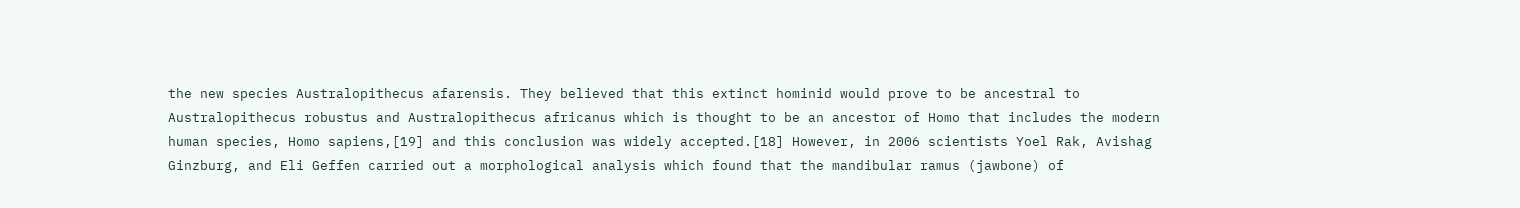the new species Australopithecus afarensis. They believed that this extinct hominid would prove to be ancestral to Australopithecus robustus and Australopithecus africanus which is thought to be an ancestor of Homo that includes the modern human species, Homo sapiens,[19] and this conclusion was widely accepted.[18] However, in 2006 scientists Yoel Rak, Avishag Ginzburg, and Eli Geffen carried out a morphological analysis which found that the mandibular ramus (jawbone) of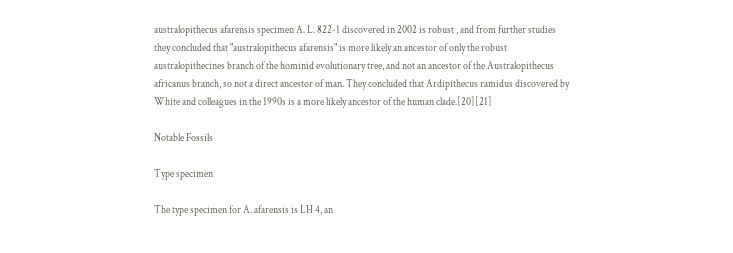australopithecus afarensis specimen A. L. 822-1 discovered in 2002 is robust , and from further studies they concluded that "australopithecus afarensis" is more likely an ancestor of only the robust australopithecines branch of the hominid evolutionary tree, and not an ancestor of the Australopithecus africanus branch, so not a direct ancestor of man. They concluded that Ardipithecus ramidus discovered by White and colleagues in the 1990s is a more likely ancestor of the human clade.[20][21]

Notable Fossils

Type specimen

The type specimen for A. afarensis is LH 4, an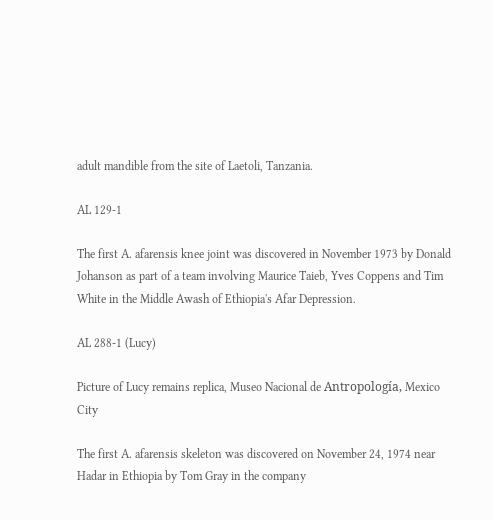adult mandible from the site of Laetoli, Tanzania.

AL 129-1

The first A. afarensis knee joint was discovered in November 1973 by Donald Johanson as part of a team involving Maurice Taieb, Yves Coppens and Tim White in the Middle Awash of Ethiopia's Afar Depression.

AL 288-1 (Lucy)

Picture of Lucy remains replica, Museo Nacional de Antropología, Mexico City

The first A. afarensis skeleton was discovered on November 24, 1974 near Hadar in Ethiopia by Tom Gray in the company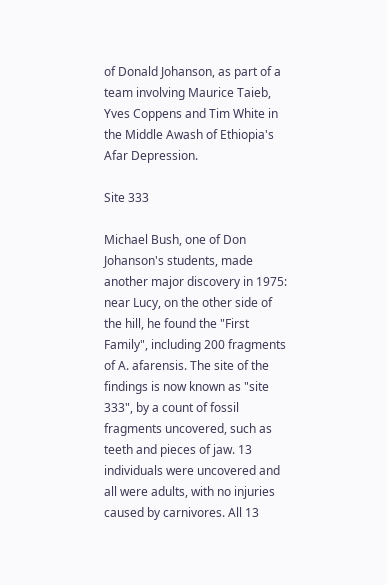of Donald Johanson, as part of a team involving Maurice Taieb, Yves Coppens and Tim White in the Middle Awash of Ethiopia's Afar Depression.

Site 333

Michael Bush, one of Don Johanson's students, made another major discovery in 1975: near Lucy, on the other side of the hill, he found the "First Family", including 200 fragments of A. afarensis. The site of the findings is now known as "site 333", by a count of fossil fragments uncovered, such as teeth and pieces of jaw. 13 individuals were uncovered and all were adults, with no injuries caused by carnivores. All 13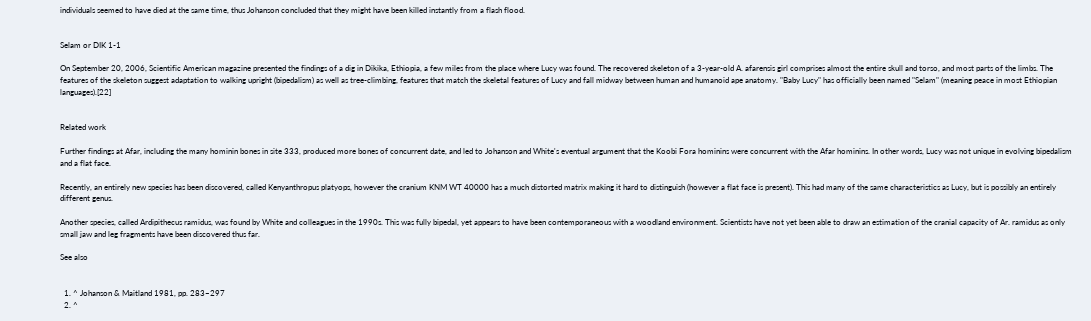individuals seemed to have died at the same time, thus Johanson concluded that they might have been killed instantly from a flash flood.


Selam or DIK 1-1

On September 20, 2006, Scientific American magazine presented the findings of a dig in Dikika, Ethiopia, a few miles from the place where Lucy was found. The recovered skeleton of a 3-year-old A. afarensis girl comprises almost the entire skull and torso, and most parts of the limbs. The features of the skeleton suggest adaptation to walking upright (bipedalism) as well as tree-climbing, features that match the skeletal features of Lucy and fall midway between human and humanoid ape anatomy. "Baby Lucy" has officially been named "Selam" (meaning peace in most Ethiopian languages).[22]


Related work

Further findings at Afar, including the many hominin bones in site 333, produced more bones of concurrent date, and led to Johanson and White's eventual argument that the Koobi Fora hominins were concurrent with the Afar hominins. In other words, Lucy was not unique in evolving bipedalism and a flat face.

Recently, an entirely new species has been discovered, called Kenyanthropus platyops, however the cranium KNM WT 40000 has a much distorted matrix making it hard to distinguish (however a flat face is present). This had many of the same characteristics as Lucy, but is possibly an entirely different genus.

Another species, called Ardipithecus ramidus, was found by White and colleagues in the 1990s. This was fully bipedal, yet appears to have been contemporaneous with a woodland environment. Scientists have not yet been able to draw an estimation of the cranial capacity of Ar. ramidus as only small jaw and leg fragments have been discovered thus far.

See also


  1. ^ Johanson & Maitland 1981, pp. 283–297
  2. ^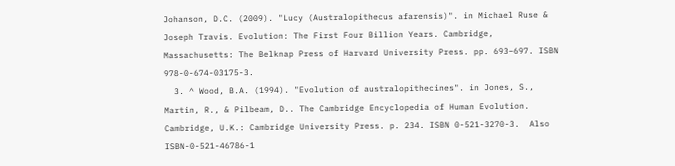Johanson, D.C. (2009). "Lucy (Australopithecus afarensis)". in Michael Ruse & Joseph Travis. Evolution: The First Four Billion Years. Cambridge, Massachusetts: The Belknap Press of Harvard University Press. pp. 693–697. ISBN 978-0-674-03175-3.
  3. ^ Wood, B.A. (1994). "Evolution of australopithecines". in Jones, S., Martin, R., & Pilbeam, D.. The Cambridge Encyclopedia of Human Evolution. Cambridge, U.K.: Cambridge University Press. p. 234. ISBN 0-521-3270-3.  Also ISBN-0-521-46786-1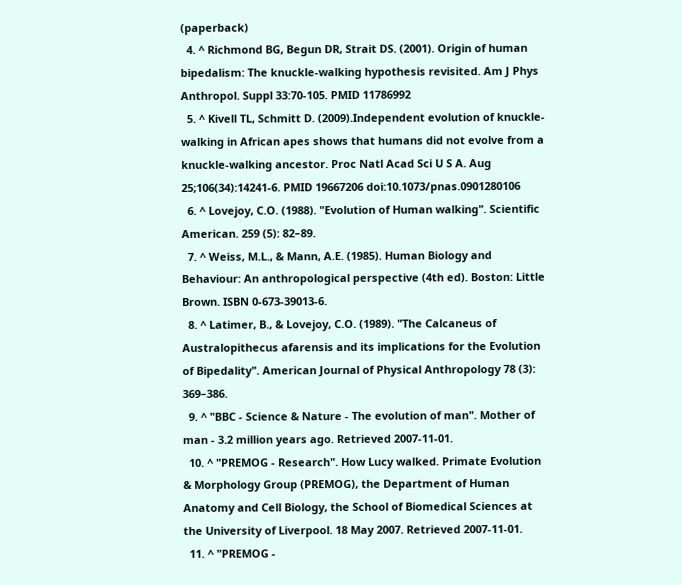(paperback)
  4. ^ Richmond BG, Begun DR, Strait DS. (2001). Origin of human bipedalism: The knuckle-walking hypothesis revisited. Am J Phys Anthropol. Suppl 33:70-105. PMID 11786992
  5. ^ Kivell TL, Schmitt D. (2009).Independent evolution of knuckle-walking in African apes shows that humans did not evolve from a knuckle-walking ancestor. Proc Natl Acad Sci U S A. Aug 25;106(34):14241-6. PMID 19667206 doi:10.1073/pnas.0901280106
  6. ^ Lovejoy, C.O. (1988). "Evolution of Human walking". Scientific American. 259 (5): 82–89.
  7. ^ Weiss, M.L., & Mann, A.E. (1985). Human Biology and Behaviour: An anthropological perspective (4th ed). Boston: Little Brown. ISBN 0-673-39013-6.
  8. ^ Latimer, B., & Lovejoy, C.O. (1989). "The Calcaneus of Australopithecus afarensis and its implications for the Evolution of Bipedality". American Journal of Physical Anthropology 78 (3): 369–386.
  9. ^ "BBC - Science & Nature - The evolution of man". Mother of man - 3.2 million years ago. Retrieved 2007-11-01.
  10. ^ "PREMOG - Research". How Lucy walked. Primate Evolution & Morphology Group (PREMOG), the Department of Human Anatomy and Cell Biology, the School of Biomedical Sciences at the University of Liverpool. 18 May 2007. Retrieved 2007-11-01.
  11. ^ "PREMOG -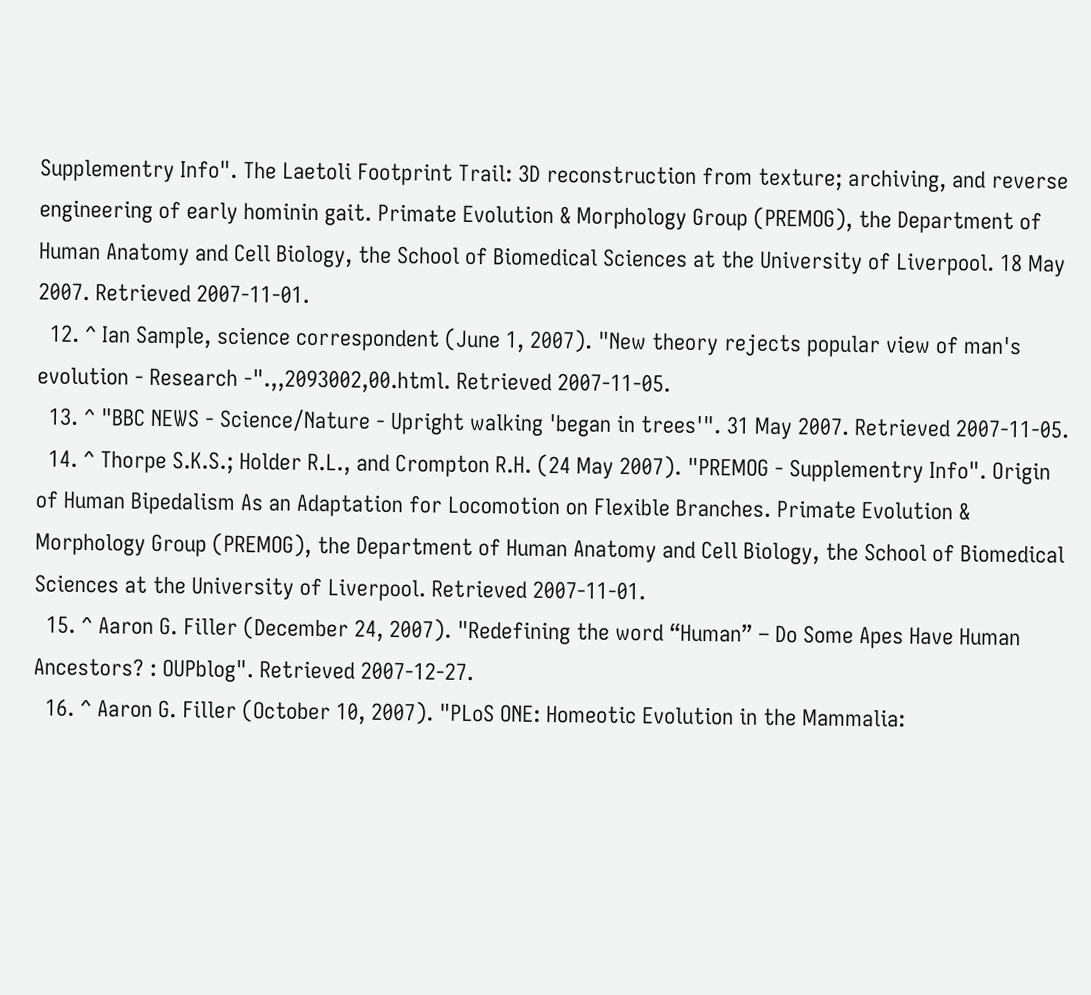Supplementry Info". The Laetoli Footprint Trail: 3D reconstruction from texture; archiving, and reverse engineering of early hominin gait. Primate Evolution & Morphology Group (PREMOG), the Department of Human Anatomy and Cell Biology, the School of Biomedical Sciences at the University of Liverpool. 18 May 2007. Retrieved 2007-11-01.
  12. ^ Ian Sample, science correspondent (June 1, 2007). "New theory rejects popular view of man's evolution - Research -".,,2093002,00.html. Retrieved 2007-11-05.
  13. ^ "BBC NEWS - Science/Nature - Upright walking 'began in trees'". 31 May 2007. Retrieved 2007-11-05.
  14. ^ Thorpe S.K.S.; Holder R.L., and Crompton R.H. (24 May 2007). "PREMOG - Supplementry Info". Origin of Human Bipedalism As an Adaptation for Locomotion on Flexible Branches. Primate Evolution & Morphology Group (PREMOG), the Department of Human Anatomy and Cell Biology, the School of Biomedical Sciences at the University of Liverpool. Retrieved 2007-11-01.
  15. ^ Aaron G. Filler (December 24, 2007). "Redefining the word “Human” – Do Some Apes Have Human Ancestors? : OUPblog". Retrieved 2007-12-27.
  16. ^ Aaron G. Filler (October 10, 2007). "PLoS ONE: Homeotic Evolution in the Mammalia: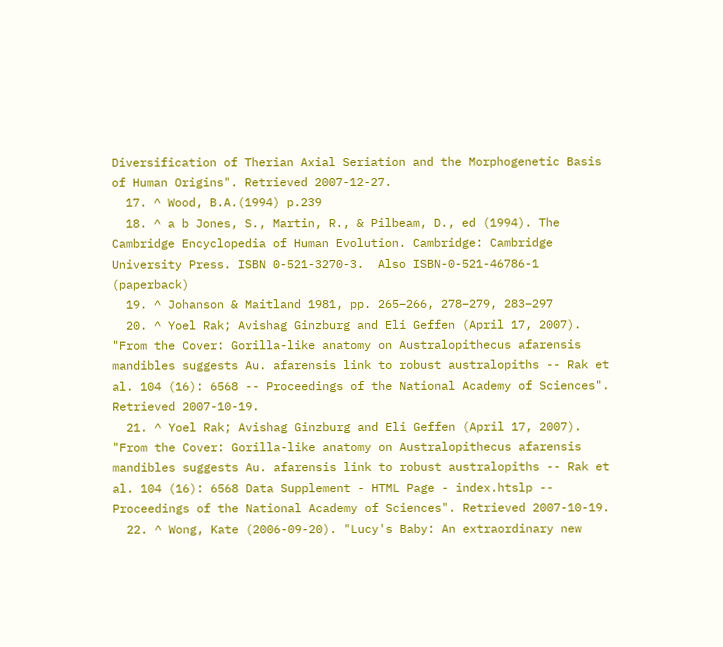Diversification of Therian Axial Seriation and the Morphogenetic Basis of Human Origins". Retrieved 2007-12-27.
  17. ^ Wood, B.A.(1994) p.239
  18. ^ a b Jones, S., Martin, R., & Pilbeam, D., ed (1994). The Cambridge Encyclopedia of Human Evolution. Cambridge: Cambridge University Press. ISBN 0-521-3270-3.  Also ISBN-0-521-46786-1 (paperback)
  19. ^ Johanson & Maitland 1981, pp. 265–266, 278–279, 283–297
  20. ^ Yoel Rak; Avishag Ginzburg and Eli Geffen (April 17, 2007). "From the Cover: Gorilla-like anatomy on Australopithecus afarensis mandibles suggests Au. afarensis link to robust australopiths -- Rak et al. 104 (16): 6568 -- Proceedings of the National Academy of Sciences". Retrieved 2007-10-19.
  21. ^ Yoel Rak; Avishag Ginzburg and Eli Geffen (April 17, 2007). "From the Cover: Gorilla-like anatomy on Australopithecus afarensis mandibles suggests Au. afarensis link to robust australopiths -- Rak et al. 104 (16): 6568 Data Supplement - HTML Page - index.htslp -- Proceedings of the National Academy of Sciences". Retrieved 2007-10-19.
  22. ^ Wong, Kate (2006-09-20). "Lucy's Baby: An extraordinary new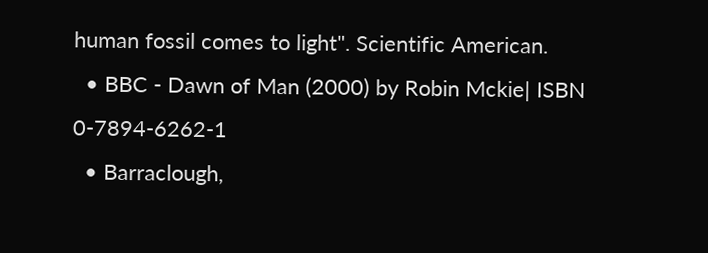human fossil comes to light". Scientific American.
  • BBC - Dawn of Man (2000) by Robin Mckie| ISBN 0-7894-6262-1
  • Barraclough,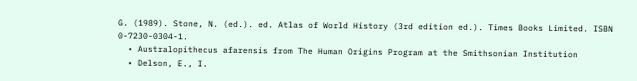G. (1989). Stone, N. (ed.). ed. Atlas of World History (3rd edition ed.). Times Books Limited. ISBN 0-7230-0304-1.
  • Australopithecus afarensis from The Human Origins Program at the Smithsonian Institution
  • Delson, E., I.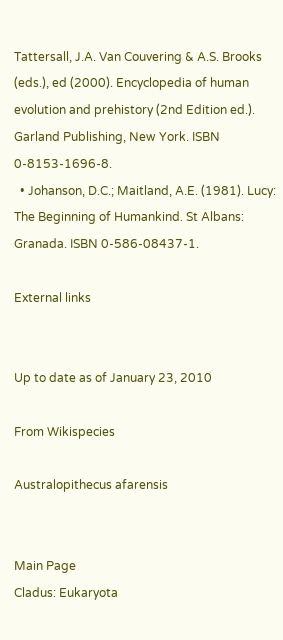Tattersall, J.A. Van Couvering & A.S. Brooks (eds.), ed (2000). Encyclopedia of human evolution and prehistory (2nd Edition ed.). Garland Publishing, New York. ISBN 0-8153-1696-8.
  • Johanson, D.C.; Maitland, A.E. (1981). Lucy: The Beginning of Humankind. St Albans: Granada. ISBN 0-586-08437-1.

External links


Up to date as of January 23, 2010

From Wikispecies

Australopithecus afarensis


Main Page
Cladus: Eukaryota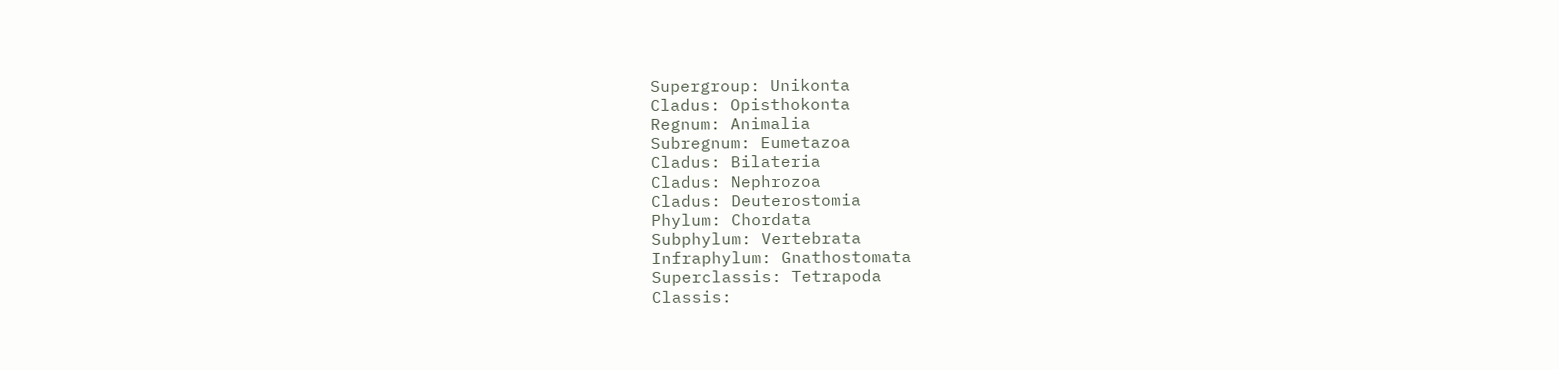Supergroup: Unikonta
Cladus: Opisthokonta
Regnum: Animalia
Subregnum: Eumetazoa
Cladus: Bilateria
Cladus: Nephrozoa
Cladus: Deuterostomia
Phylum: Chordata
Subphylum: Vertebrata
Infraphylum: Gnathostomata
Superclassis: Tetrapoda
Classis: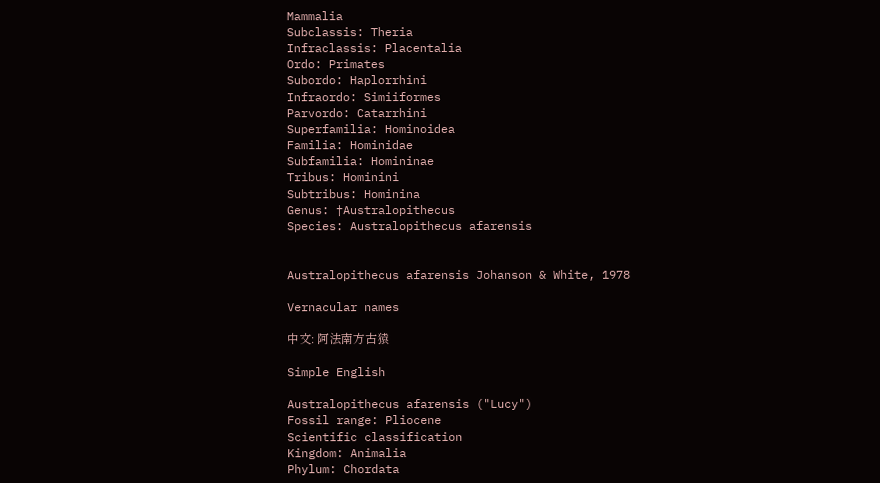Mammalia
Subclassis: Theria
Infraclassis: Placentalia
Ordo: Primates
Subordo: Haplorrhini
Infraordo: Simiiformes
Parvordo: Catarrhini
Superfamilia: Hominoidea
Familia: Hominidae
Subfamilia: Homininae
Tribus: Hominini
Subtribus: Hominina
Genus: †Australopithecus
Species: Australopithecus afarensis


Australopithecus afarensis Johanson & White, 1978

Vernacular names

中文: 阿法南方古猿

Simple English

Australopithecus afarensis ("Lucy")
Fossil range: Pliocene
Scientific classification
Kingdom: Animalia
Phylum: Chordata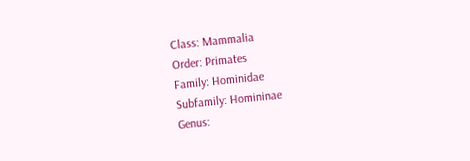Class: Mammalia
Order: Primates
Family: Hominidae
Subfamily: Homininae
Genus: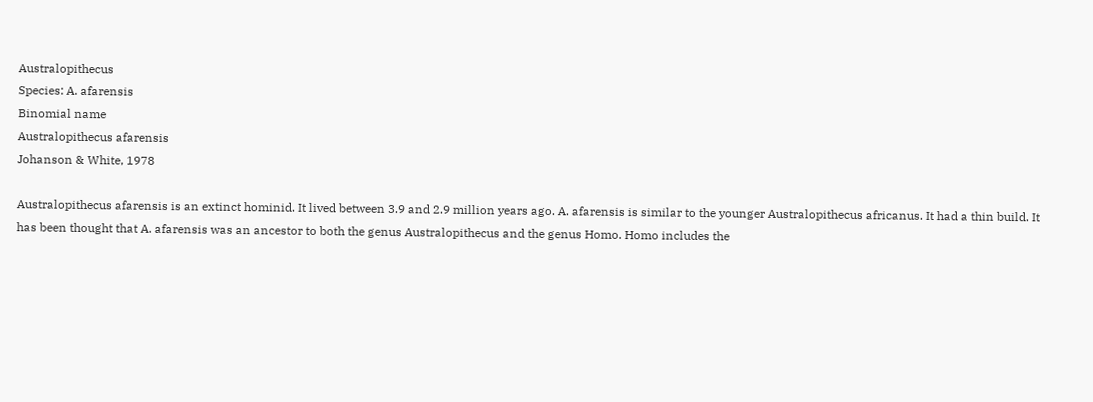Australopithecus
Species: A. afarensis
Binomial name
Australopithecus afarensis
Johanson & White, 1978

Australopithecus afarensis is an extinct hominid. It lived between 3.9 and 2.9 million years ago. A. afarensis is similar to the younger Australopithecus africanus. It had a thin build. It has been thought that A. afarensis was an ancestor to both the genus Australopithecus and the genus Homo. Homo includes the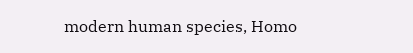modern human species, Homo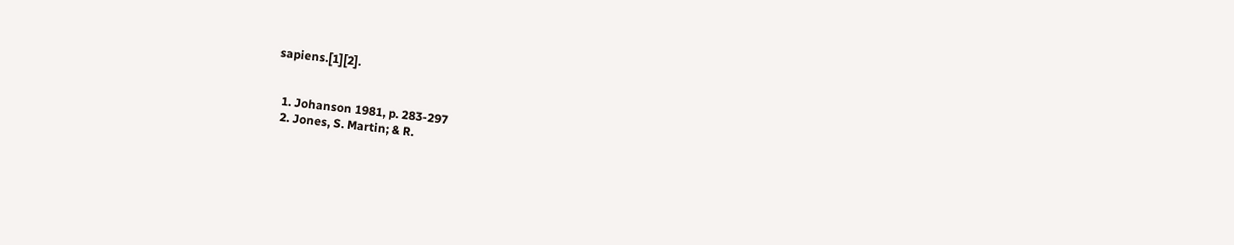sapiens.[1][2].


  1. Johanson 1981, p. 283-297
  2. Jones, S. Martin; & R.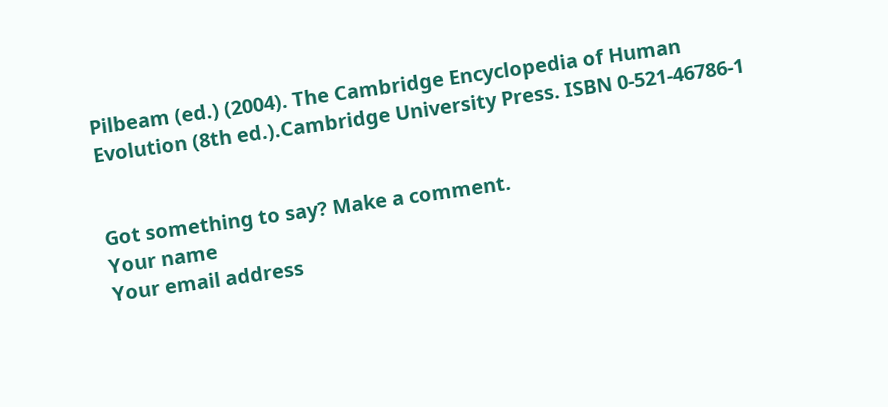Pilbeam (ed.) (2004). The Cambridge Encyclopedia of Human Evolution (8th ed.).Cambridge University Press. ISBN 0-521-46786-1


Got something to say? Make a comment.
Your name
Your email address